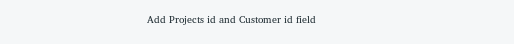Add Projects id and Customer id field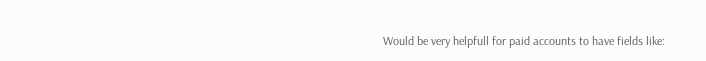Would be very helpfull for paid accounts to have fields like: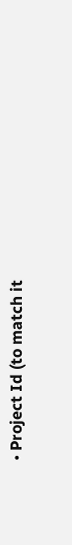• Project Id (to match it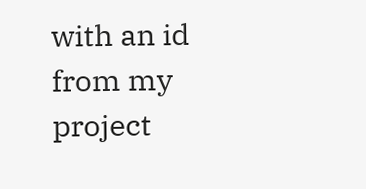with an id from my project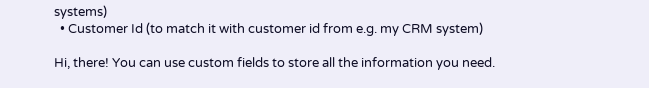systems)
  • Customer Id (to match it with customer id from e.g. my CRM system)

Hi, there! You can use custom fields to store all the information you need.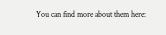You can find more about them here: